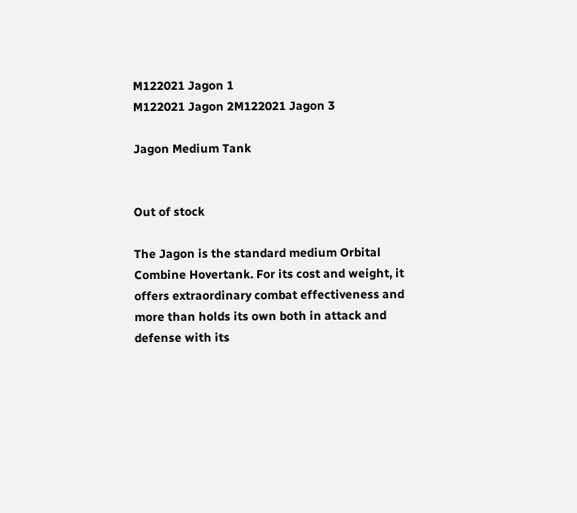M122021 Jagon 1
M122021 Jagon 2M122021 Jagon 3

Jagon Medium Tank


Out of stock

The Jagon is the standard medium Orbital Combine Hovertank. For its cost and weight, it offers extraordinary combat effectiveness and more than holds its own both in attack and defense with its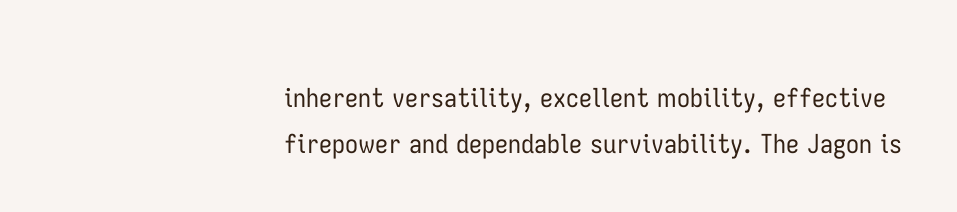inherent versatility, excellent mobility, effective firepower and dependable survivability. The Jagon is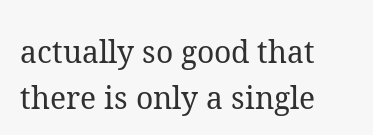actually so good that there is only a single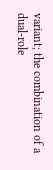variant; the combination of a dual-role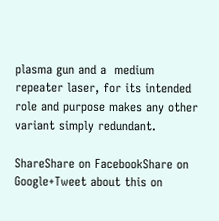plasma gun and a  medium repeater laser, for its intended role and purpose makes any other variant simply redundant.

ShareShare on FacebookShare on Google+Tweet about this on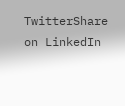TwitterShare on LinkedIn